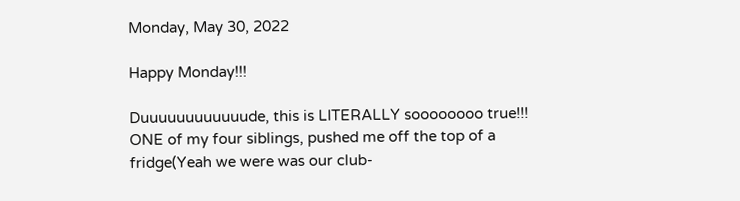Monday, May 30, 2022

Happy Monday!!!

Duuuuuuuuuuuude, this is LITERALLY soooooooo true!!!
ONE of my four siblings, pushed me off the top of a fridge(Yeah we were was our club-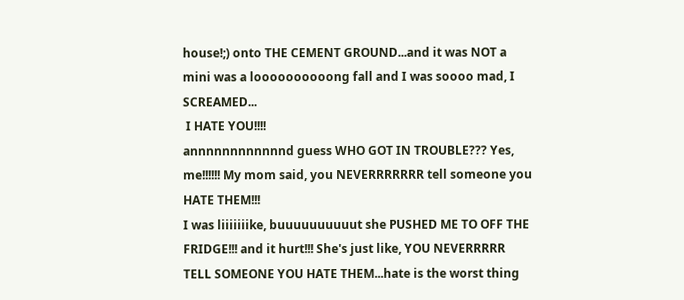house!;) onto THE CEMENT GROUND...and it was NOT a mini was a loooooooooong fall and I was soooo mad, I SCREAMED...
 I HATE YOU!!!!
annnnnnnnnnnnd guess WHO GOT IN TROUBLE??? Yes, me!!!!!! My mom said, you NEVERRRRRRR tell someone you HATE THEM!!!
I was liiiiiiike, buuuuuuuuuut she PUSHED ME TO OFF THE FRIDGE!!! and it hurt!!! She's just like, YOU NEVERRRRR TELL SOMEONE YOU HATE THEM...hate is the worst thing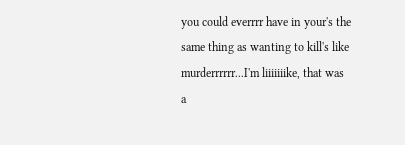you could everrrr have in your's the same thing as wanting to kill's like murderrrrrr...I'm liiiiiiike, that was a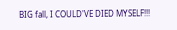BIG fall, I COULD'VE DIED MYSELF!!!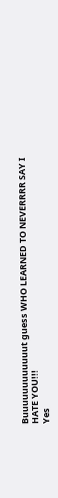Buuuuuuuuuuuut guess WHO LEARNED TO NEVERRRR SAY I HATE YOU!!!
Yes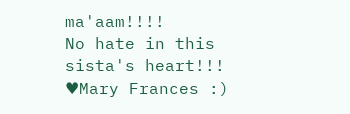ma'aam!!!!
No hate in this sista's heart!!!
♥Mary Frances :)